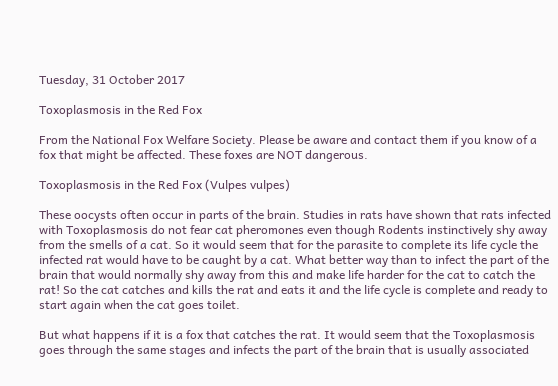Tuesday, 31 October 2017

Toxoplasmosis in the Red Fox

From the National Fox Welfare Society. Please be aware and contact them if you know of a fox that might be affected. These foxes are NOT dangerous.

Toxoplasmosis in the Red Fox (Vulpes vulpes)

These oocysts often occur in parts of the brain. Studies in rats have shown that rats infected with Toxoplasmosis do not fear cat pheromones even though Rodents instinctively shy away from the smells of a cat. So it would seem that for the parasite to complete its life cycle the infected rat would have to be caught by a cat. What better way than to infect the part of the brain that would normally shy away from this and make life harder for the cat to catch the rat! So the cat catches and kills the rat and eats it and the life cycle is complete and ready to start again when the cat goes toilet.

But what happens if it is a fox that catches the rat. It would seem that the Toxoplasmosis goes through the same stages and infects the part of the brain that is usually associated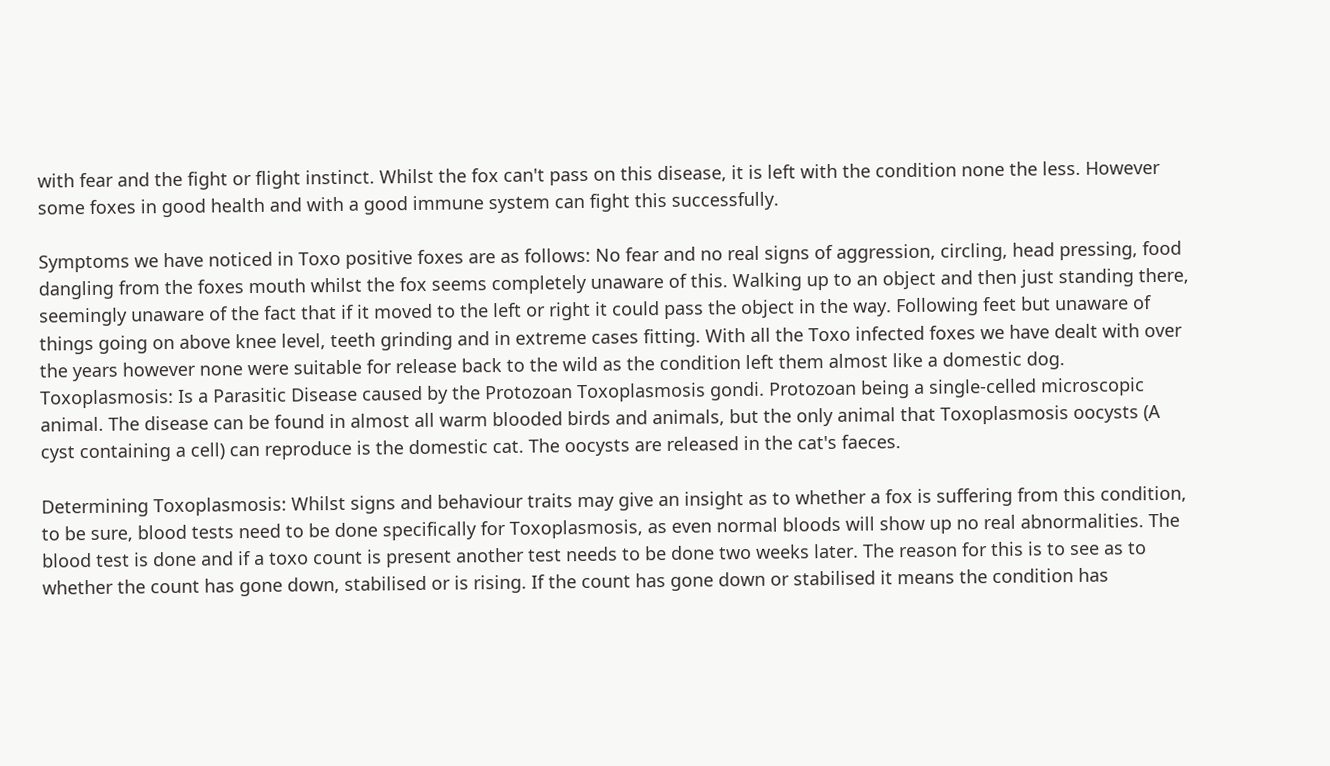with fear and the fight or flight instinct. Whilst the fox can't pass on this disease, it is left with the condition none the less. However some foxes in good health and with a good immune system can fight this successfully.

Symptoms we have noticed in Toxo positive foxes are as follows: No fear and no real signs of aggression, circling, head pressing, food dangling from the foxes mouth whilst the fox seems completely unaware of this. Walking up to an object and then just standing there, seemingly unaware of the fact that if it moved to the left or right it could pass the object in the way. Following feet but unaware of things going on above knee level, teeth grinding and in extreme cases fitting. With all the Toxo infected foxes we have dealt with over the years however none were suitable for release back to the wild as the condition left them almost like a domestic dog.
Toxoplasmosis: Is a Parasitic Disease caused by the Protozoan Toxoplasmosis gondi. Protozoan being a single-celled microscopic animal. The disease can be found in almost all warm blooded birds and animals, but the only animal that Toxoplasmosis oocysts (A cyst containing a cell) can reproduce is the domestic cat. The oocysts are released in the cat's faeces.

Determining Toxoplasmosis: Whilst signs and behaviour traits may give an insight as to whether a fox is suffering from this condition, to be sure, blood tests need to be done specifically for Toxoplasmosis, as even normal bloods will show up no real abnormalities. The blood test is done and if a toxo count is present another test needs to be done two weeks later. The reason for this is to see as to whether the count has gone down, stabilised or is rising. If the count has gone down or stabilised it means the condition has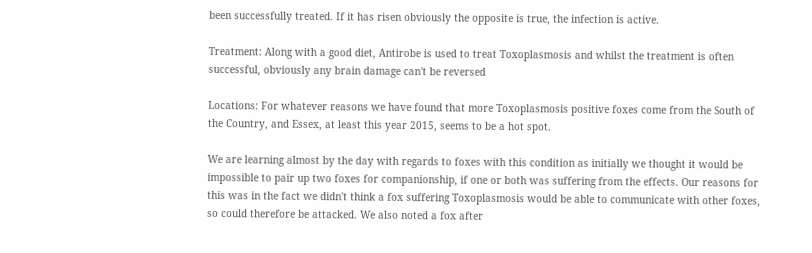been successfully treated. If it has risen obviously the opposite is true, the infection is active.

Treatment: Along with a good diet, Antirobe is used to treat Toxoplasmosis and whilst the treatment is often successful, obviously any brain damage can't be reversed

Locations: For whatever reasons we have found that more Toxoplasmosis positive foxes come from the South of the Country, and Essex, at least this year 2015, seems to be a hot spot.

We are learning almost by the day with regards to foxes with this condition as initially we thought it would be impossible to pair up two foxes for companionship, if one or both was suffering from the effects. Our reasons for this was in the fact we didn't think a fox suffering Toxoplasmosis would be able to communicate with other foxes, so could therefore be attacked. We also noted a fox after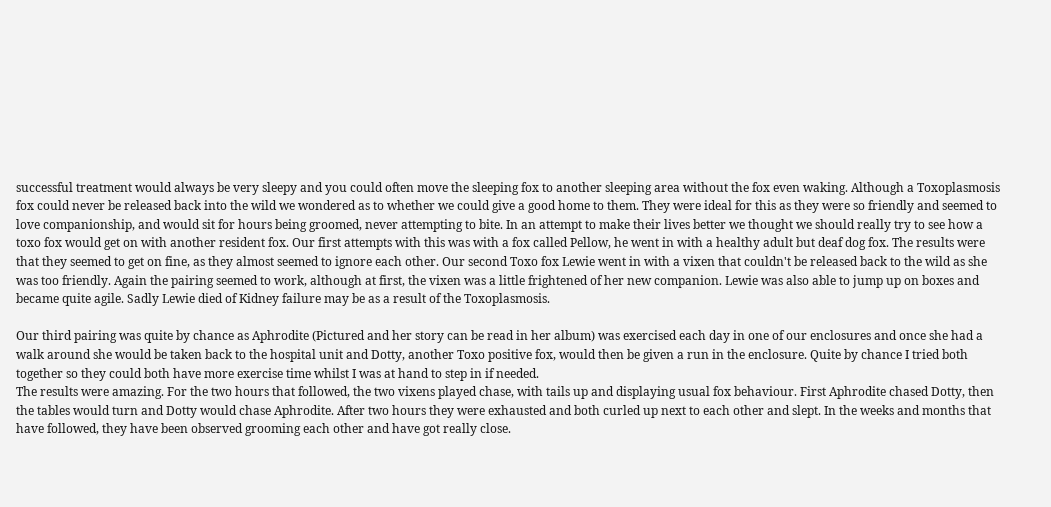successful treatment would always be very sleepy and you could often move the sleeping fox to another sleeping area without the fox even waking. Although a Toxoplasmosis fox could never be released back into the wild we wondered as to whether we could give a good home to them. They were ideal for this as they were so friendly and seemed to love companionship, and would sit for hours being groomed, never attempting to bite. In an attempt to make their lives better we thought we should really try to see how a toxo fox would get on with another resident fox. Our first attempts with this was with a fox called Pellow, he went in with a healthy adult but deaf dog fox. The results were that they seemed to get on fine, as they almost seemed to ignore each other. Our second Toxo fox Lewie went in with a vixen that couldn't be released back to the wild as she was too friendly. Again the pairing seemed to work, although at first, the vixen was a little frightened of her new companion. Lewie was also able to jump up on boxes and became quite agile. Sadly Lewie died of Kidney failure may be as a result of the Toxoplasmosis.

Our third pairing was quite by chance as Aphrodite (Pictured and her story can be read in her album) was exercised each day in one of our enclosures and once she had a walk around she would be taken back to the hospital unit and Dotty, another Toxo positive fox, would then be given a run in the enclosure. Quite by chance I tried both together so they could both have more exercise time whilst I was at hand to step in if needed.
The results were amazing. For the two hours that followed, the two vixens played chase, with tails up and displaying usual fox behaviour. First Aphrodite chased Dotty, then the tables would turn and Dotty would chase Aphrodite. After two hours they were exhausted and both curled up next to each other and slept. In the weeks and months that have followed, they have been observed grooming each other and have got really close.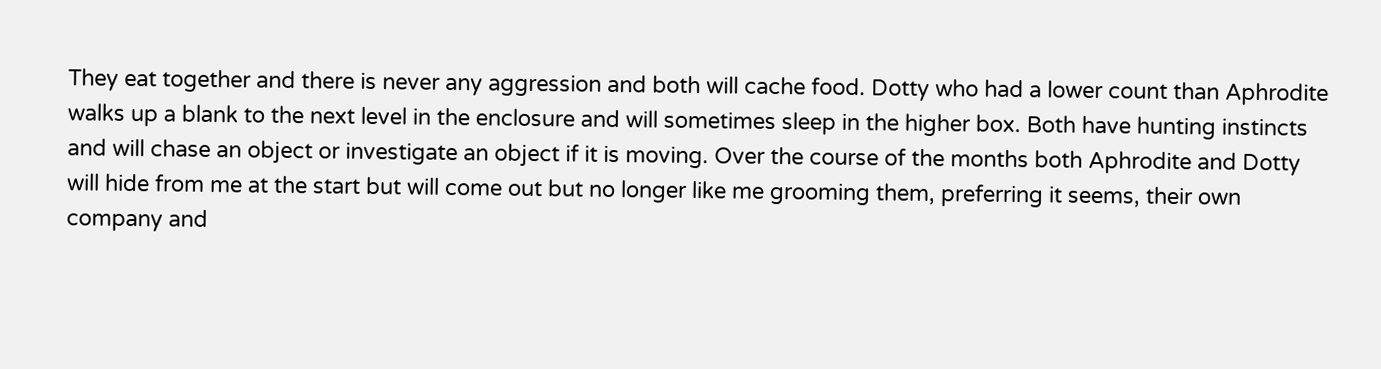They eat together and there is never any aggression and both will cache food. Dotty who had a lower count than Aphrodite walks up a blank to the next level in the enclosure and will sometimes sleep in the higher box. Both have hunting instincts and will chase an object or investigate an object if it is moving. Over the course of the months both Aphrodite and Dotty will hide from me at the start but will come out but no longer like me grooming them, preferring it seems, their own company and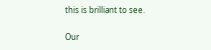this is brilliant to see.

Our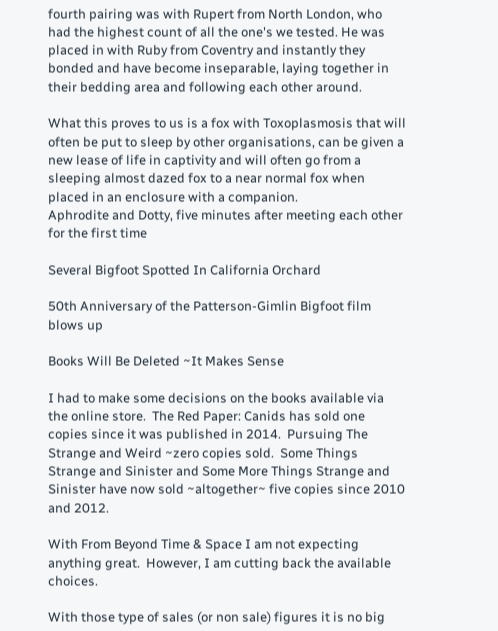fourth pairing was with Rupert from North London, who had the highest count of all the one's we tested. He was placed in with Ruby from Coventry and instantly they bonded and have become inseparable, laying together in their bedding area and following each other around.

What this proves to us is a fox with Toxoplasmosis that will often be put to sleep by other organisations, can be given a new lease of life in captivity and will often go from a sleeping almost dazed fox to a near normal fox when placed in an enclosure with a companion.
Aphrodite and Dotty, five minutes after meeting each other for the first time

Several Bigfoot Spotted In California Orchard

50th Anniversary of the Patterson-Gimlin Bigfoot film blows up

Books Will Be Deleted ~It Makes Sense

I had to make some decisions on the books available via the online store.  The Red Paper: Canids has sold one copies since it was published in 2014.  Pursuing The Strange and Weird ~zero copies sold.  Some Things Strange and Sinister and Some More Things Strange and Sinister have now sold ~altogether~ five copies since 2010 and 2012.

With From Beyond Time & Space I am not expecting anything great.  However, I am cutting back the available choices.

With those type of sales (or non sale) figures it is no big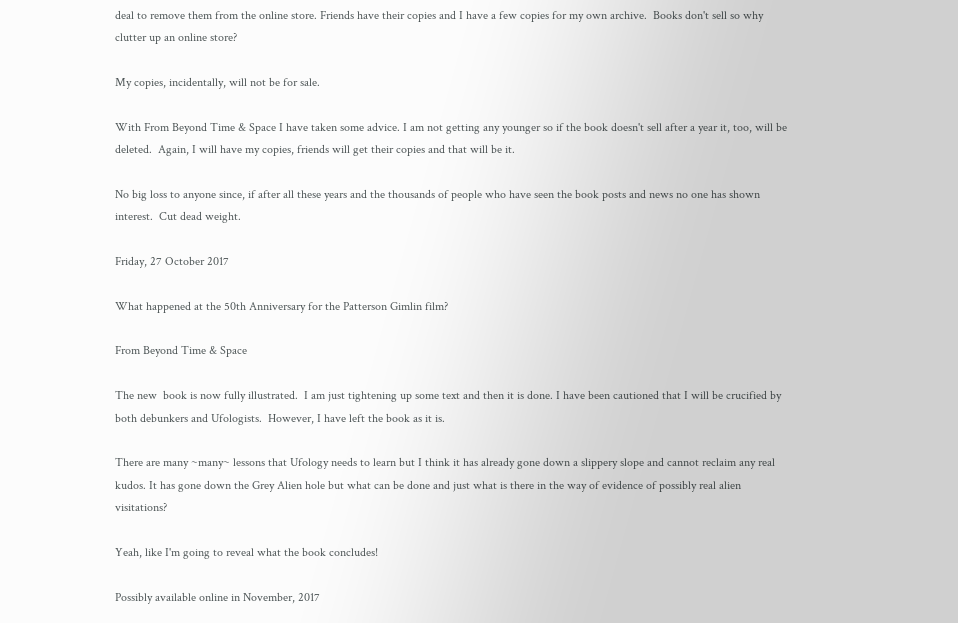deal to remove them from the online store. Friends have their copies and I have a few copies for my own archive.  Books don't sell so why clutter up an online store?

My copies, incidentally, will not be for sale.

With From Beyond Time & Space I have taken some advice. I am not getting any younger so if the book doesn't sell after a year it, too, will be deleted.  Again, I will have my copies, friends will get their copies and that will be it.

No big loss to anyone since, if after all these years and the thousands of people who have seen the book posts and news no one has shown interest.  Cut dead weight.

Friday, 27 October 2017

What happened at the 50th Anniversary for the Patterson Gimlin film?

From Beyond Time & Space

The new  book is now fully illustrated.  I am just tightening up some text and then it is done. I have been cautioned that I will be crucified by both debunkers and Ufologists.  However, I have left the book as it is.

There are many ~many~ lessons that Ufology needs to learn but I think it has already gone down a slippery slope and cannot reclaim any real kudos. It has gone down the Grey Alien hole but what can be done and just what is there in the way of evidence of possibly real alien visitations?

Yeah, like I'm going to reveal what the book concludes!

Possibly available online in November, 2017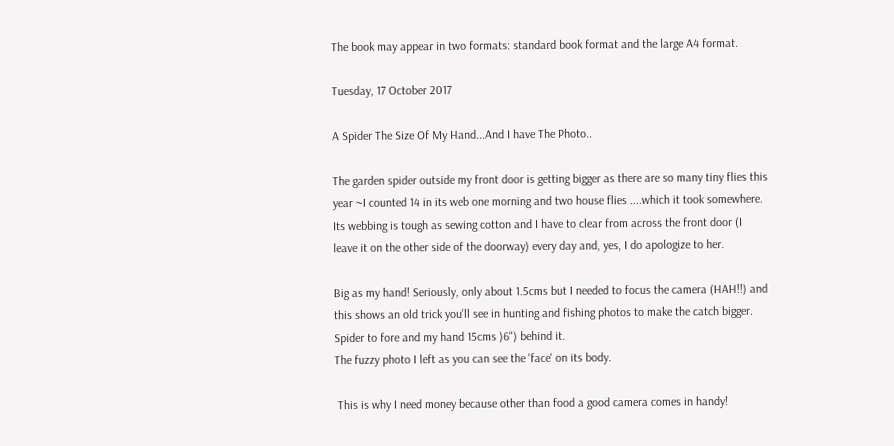The book may appear in two formats: standard book format and the large A4 format.

Tuesday, 17 October 2017

A Spider The Size Of My Hand...And I have The Photo..

The garden spider outside my front door is getting bigger as there are so many tiny flies this year ~I counted 14 in its web one morning and two house flies ....which it took somewhere. Its webbing is tough as sewing cotton and I have to clear from across the front door (I leave it on the other side of the doorway) every day and, yes, I do apologize to her.

Big as my hand! Seriously, only about 1.5cms but I needed to focus the camera (HAH!!) and this shows an old trick you'll see in hunting and fishing photos to make the catch bigger.
Spider to fore and my hand 15cms )6") behind it.
The fuzzy photo I left as you can see the 'face' on its body.

 This is why I need money because other than food a good camera comes in handy!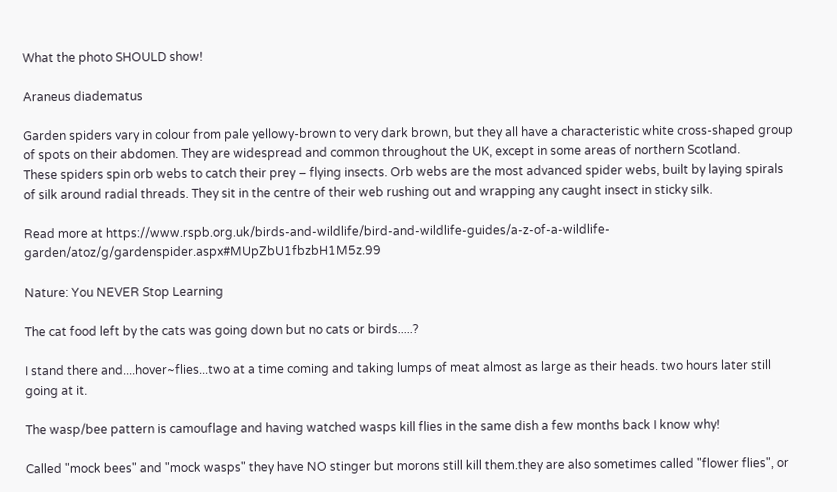What the photo SHOULD show!

Araneus diadematus

Garden spiders vary in colour from pale yellowy-brown to very dark brown, but they all have a characteristic white cross-shaped group of spots on their abdomen. They are widespread and common throughout the UK, except in some areas of northern Scotland.
These spiders spin orb webs to catch their prey – flying insects. Orb webs are the most advanced spider webs, built by laying spirals of silk around radial threads. They sit in the centre of their web rushing out and wrapping any caught insect in sticky silk.

Read more at https://www.rspb.org.uk/birds-and-wildlife/bird-and-wildlife-guides/a-z-of-a-wildlife-garden/atoz/g/gardenspider.aspx#MUpZbU1fbzbH1M5z.99

Nature: You NEVER Stop Learning

The cat food left by the cats was going down but no cats or birds.....?

I stand there and....hover~flies...two at a time coming and taking lumps of meat almost as large as their heads. two hours later still going at it.

The wasp/bee pattern is camouflage and having watched wasps kill flies in the same dish a few months back I know why!

Called "mock bees" and "mock wasps" they have NO stinger but morons still kill them.they are also sometimes called "flower flies", or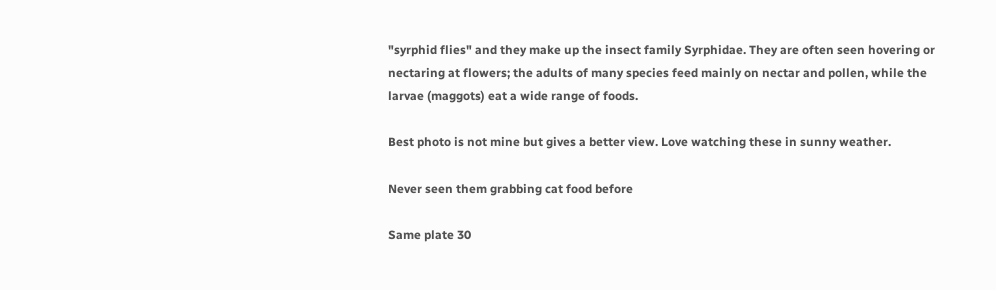"syrphid flies" and they make up the insect family Syrphidae. They are often seen hovering or nectaring at flowers; the adults of many species feed mainly on nectar and pollen, while the larvae (maggots) eat a wide range of foods.

Best photo is not mine but gives a better view. Love watching these in sunny weather.

Never seen them grabbing cat food before

Same plate 30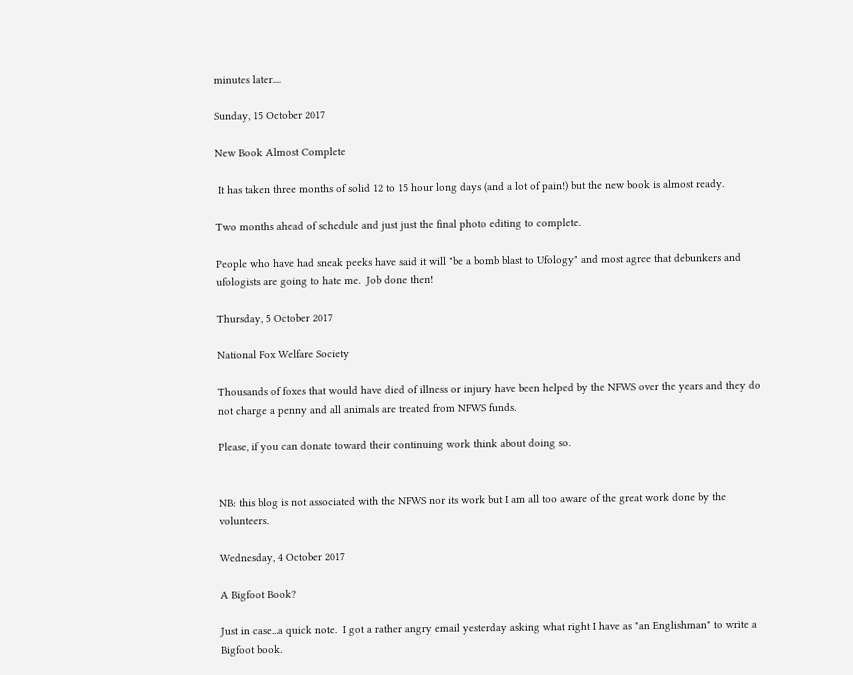minutes later....

Sunday, 15 October 2017

New Book Almost Complete

 It has taken three months of solid 12 to 15 hour long days (and a lot of pain!) but the new book is almost ready.

Two months ahead of schedule and just just the final photo editing to complete.

People who have had sneak peeks have said it will "be a bomb blast to Ufology" and most agree that debunkers and ufologists are going to hate me.  Job done then!

Thursday, 5 October 2017

National Fox Welfare Society

Thousands of foxes that would have died of illness or injury have been helped by the NFWS over the years and they do not charge a penny and all animals are treated from NFWS funds.

Please, if you can donate toward their continuing work think about doing so.


NB: this blog is not associated with the NFWS nor its work but I am all too aware of the great work done by the volunteers.

Wednesday, 4 October 2017

A Bigfoot Book?

Just in case...a quick note.  I got a rather angry email yesterday asking what right I have as "an Englishman" to write a Bigfoot book.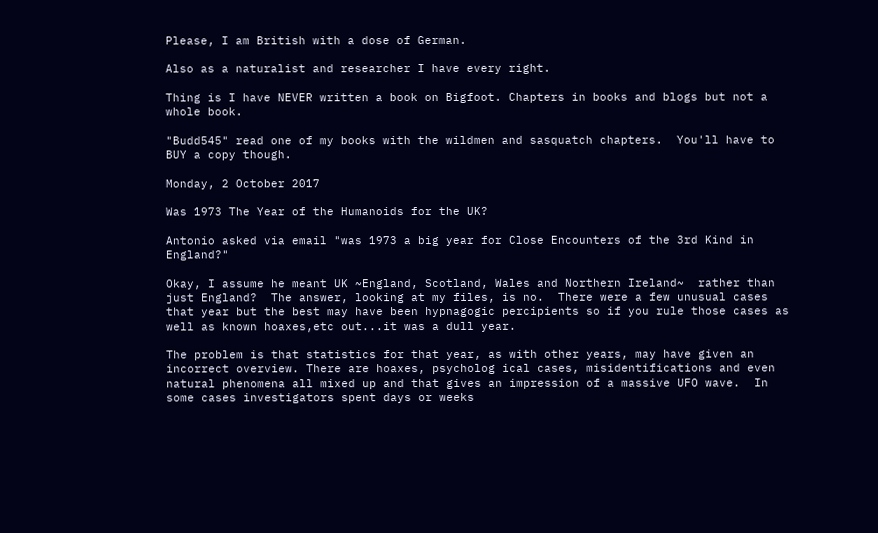Please, I am British with a dose of German.

Also as a naturalist and researcher I have every right.

Thing is I have NEVER written a book on Bigfoot. Chapters in books and blogs but not a whole book.

"Budd545" read one of my books with the wildmen and sasquatch chapters.  You'll have to BUY a copy though.

Monday, 2 October 2017

Was 1973 The Year of the Humanoids for the UK?

Antonio asked via email "was 1973 a big year for Close Encounters of the 3rd Kind in England?"

Okay, I assume he meant UK ~England, Scotland, Wales and Northern Ireland~  rather than just England?  The answer, looking at my files, is no.  There were a few unusual cases that year but the best may have been hypnagogic percipients so if you rule those cases as well as known hoaxes,etc out...it was a dull year.

The problem is that statistics for that year, as with other years, may have given an incorrect overview. There are hoaxes, psycholog ical cases, misidentifications and even natural phenomena all mixed up and that gives an impression of a massive UFO wave.  In some cases investigators spent days or weeks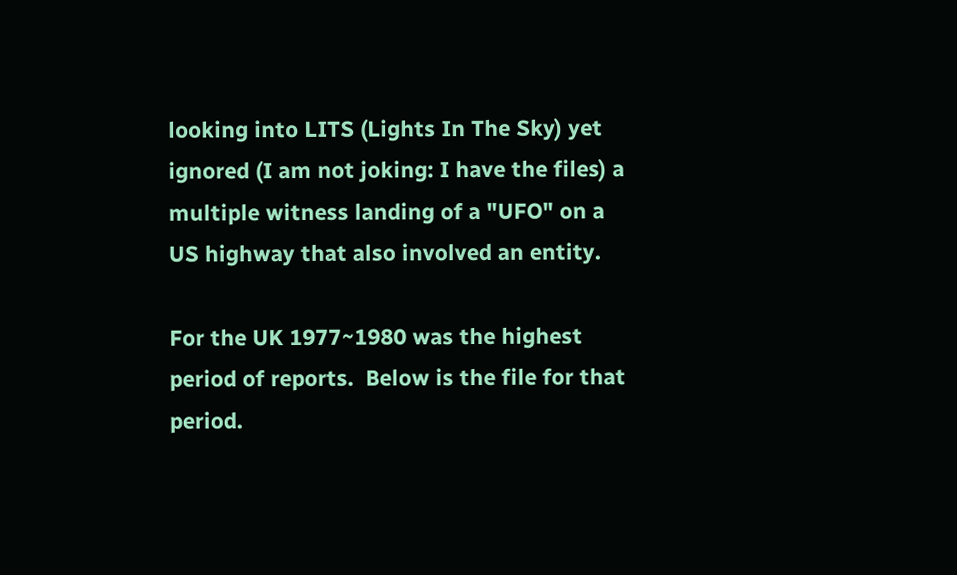looking into LITS (Lights In The Sky) yet ignored (I am not joking: I have the files) a multiple witness landing of a "UFO" on a US highway that also involved an entity.

For the UK 1977~1980 was the highest period of reports.  Below is the file for that period.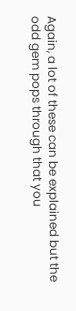Again, a lot of these can be explained but the odd gem pops through that you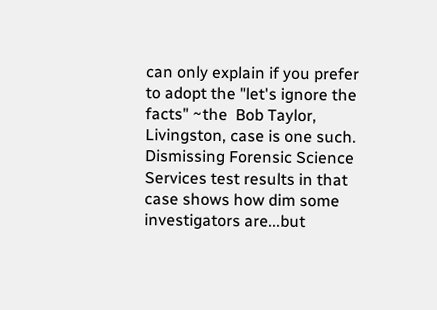can only explain if you prefer to adopt the "let's ignore the facts" ~the  Bob Taylor, Livingston, case is one such. Dismissing Forensic Science Services test results in that case shows how dim some investigators are...but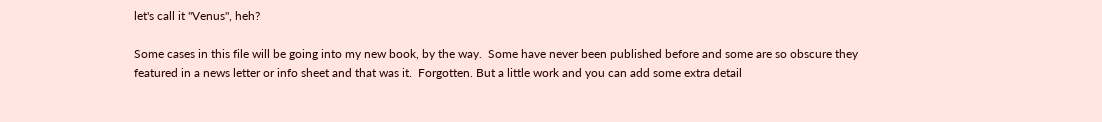let's call it "Venus", heh?

Some cases in this file will be going into my new book, by the way.  Some have never been published before and some are so obscure they featured in a news letter or info sheet and that was it.  Forgotten. But a little work and you can add some extra detail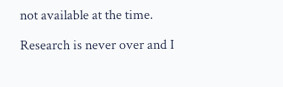not available at the time.

Research is never over and I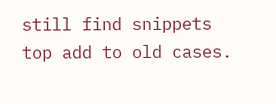still find snippets top add to old cases.